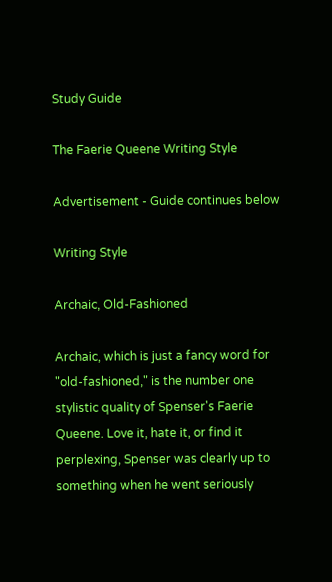Study Guide

The Faerie Queene Writing Style

Advertisement - Guide continues below

Writing Style

Archaic, Old-Fashioned

Archaic, which is just a fancy word for "old-fashioned," is the number one stylistic quality of Spenser's Faerie Queene. Love it, hate it, or find it perplexing, Spenser was clearly up to something when he went seriously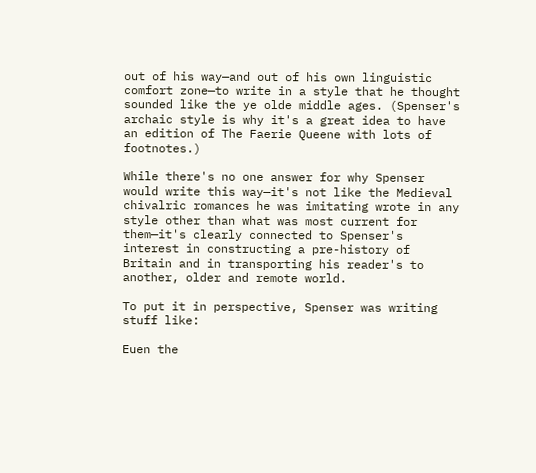out of his way—and out of his own linguistic comfort zone—to write in a style that he thought sounded like the ye olde middle ages. (Spenser's archaic style is why it's a great idea to have an edition of The Faerie Queene with lots of footnotes.)

While there's no one answer for why Spenser would write this way—it's not like the Medieval chivalric romances he was imitating wrote in any style other than what was most current for them—it's clearly connected to Spenser's interest in constructing a pre-history of Britain and in transporting his reader's to another, older and remote world.

To put it in perspective, Spenser was writing stuff like:

Euen the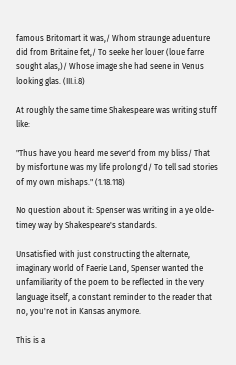famous Britomart it was,/ Whom straunge aduenture did from Britaine fet,/ To seeke her louer (loue farre sought alas,)/ Whose image she had seene in Venus looking glas. (III.i.8)

At roughly the same time Shakespeare was writing stuff like:

"Thus have you heard me sever'd from my bliss/ That by misfortune was my life prolong'd/ To tell sad stories of my own mishaps." (1.18.118)

No question about it: Spenser was writing in a ye olde-timey way by Shakespeare's standards.

Unsatisfied with just constructing the alternate, imaginary world of Faerie Land, Spenser wanted the unfamiliarity of the poem to be reflected in the very language itself, a constant reminder to the reader that no, you're not in Kansas anymore.

This is a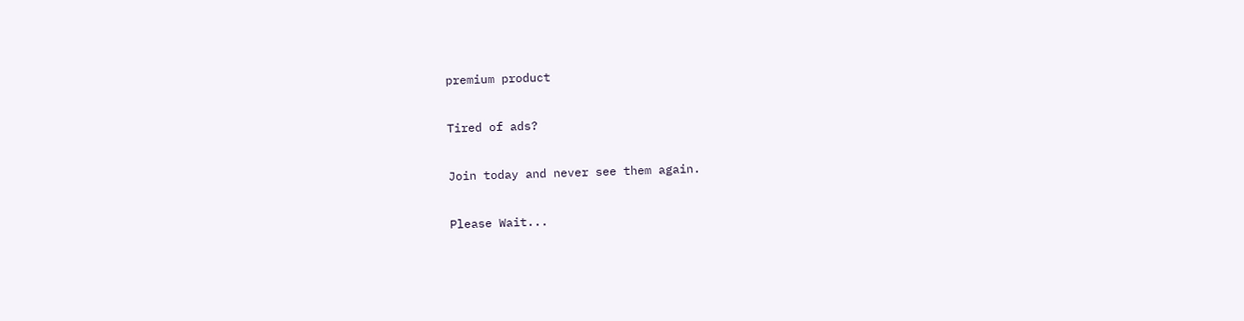premium product

Tired of ads?

Join today and never see them again.

Please Wait...